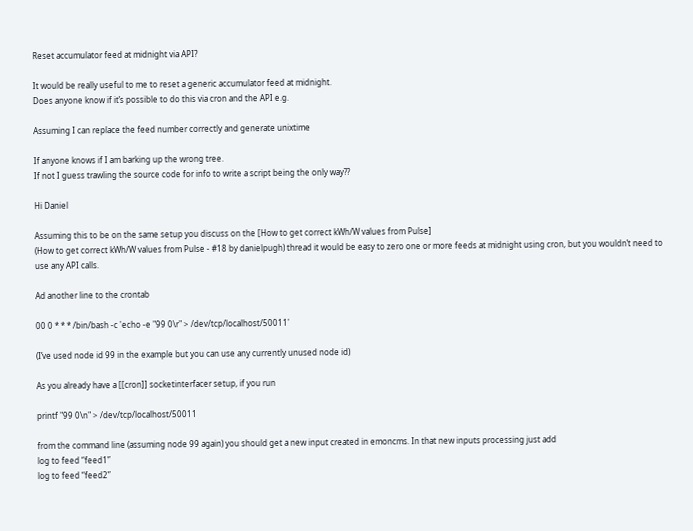Reset accumulator feed at midnight via API?

It would be really useful to me to reset a generic accumulator feed at midnight.
Does anyone know if it’s possible to do this via cron and the API e.g.

Assuming I can replace the feed number correctly and generate unixtime

If anyone knows if I am barking up the wrong tree.
If not I guess trawling the source code for info to write a script being the only way??

Hi Daniel

Assuming this to be on the same setup you discuss on the [How to get correct kWh/W values from Pulse]
(How to get correct kWh/W values from Pulse - #18 by danielpugh) thread it would be easy to zero one or more feeds at midnight using cron, but you wouldn’t need to use any API calls.

Ad another line to the crontab

00 0 * * * /bin/bash -c 'echo -e "99 0\r" > /dev/tcp/localhost/50011'

(I’ve used node id 99 in the example but you can use any currently unused node id)

As you already have a [[cron]] socketinterfacer setup, if you run

printf "99 0\n" > /dev/tcp/localhost/50011

from the command line (assuming node 99 again) you should get a new input created in emoncms. In that new inputs processing just add
log to feed “feed1”
log to feed “feed2”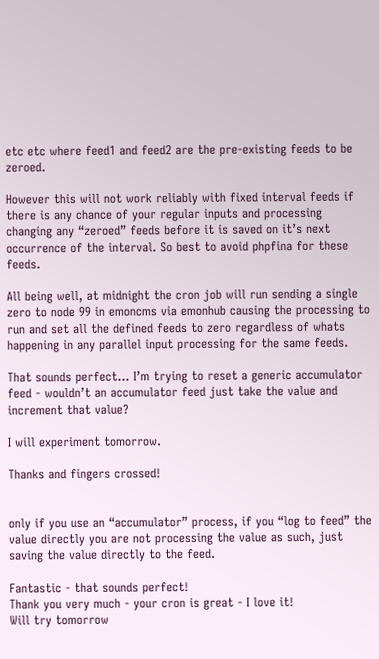etc etc where feed1 and feed2 are the pre-existing feeds to be zeroed.

However this will not work reliably with fixed interval feeds if there is any chance of your regular inputs and processing changing any “zeroed” feeds before it is saved on it’s next occurrence of the interval. So best to avoid phpfina for these feeds.

All being well, at midnight the cron job will run sending a single zero to node 99 in emoncms via emonhub causing the processing to run and set all the defined feeds to zero regardless of whats happening in any parallel input processing for the same feeds.

That sounds perfect… I’m trying to reset a generic accumulator feed - wouldn’t an accumulator feed just take the value and increment that value?

I will experiment tomorrow.

Thanks and fingers crossed!


only if you use an “accumulator” process, if you “log to feed” the value directly you are not processing the value as such, just saving the value directly to the feed.

Fantastic - that sounds perfect!
Thank you very much - your cron is great - I love it!
Will try tomorrow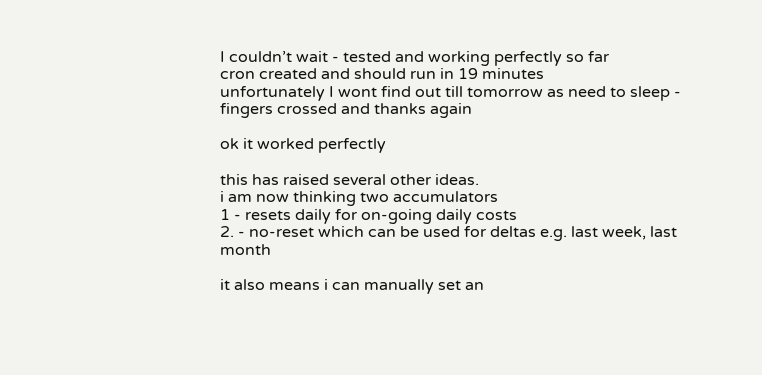I couldn’t wait - tested and working perfectly so far
cron created and should run in 19 minutes
unfortunately I wont find out till tomorrow as need to sleep - fingers crossed and thanks again

ok it worked perfectly

this has raised several other ideas.
i am now thinking two accumulators
1 - resets daily for on-going daily costs
2. - no-reset which can be used for deltas e.g. last week, last month

it also means i can manually set an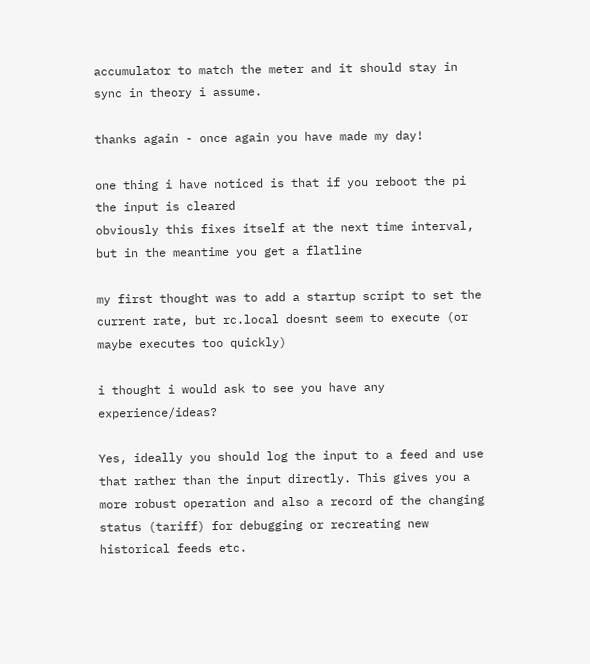accumulator to match the meter and it should stay in sync in theory i assume.

thanks again - once again you have made my day!

one thing i have noticed is that if you reboot the pi the input is cleared
obviously this fixes itself at the next time interval, but in the meantime you get a flatline

my first thought was to add a startup script to set the current rate, but rc.local doesnt seem to execute (or maybe executes too quickly)

i thought i would ask to see you have any experience/ideas?

Yes, ideally you should log the input to a feed and use that rather than the input directly. This gives you a more robust operation and also a record of the changing status (tariff) for debugging or recreating new historical feeds etc.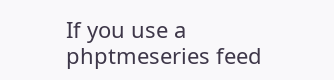If you use a phptmeseries feed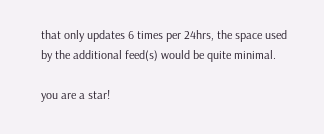that only updates 6 times per 24hrs, the space used by the additional feed(s) would be quite minimal.

you are a star!